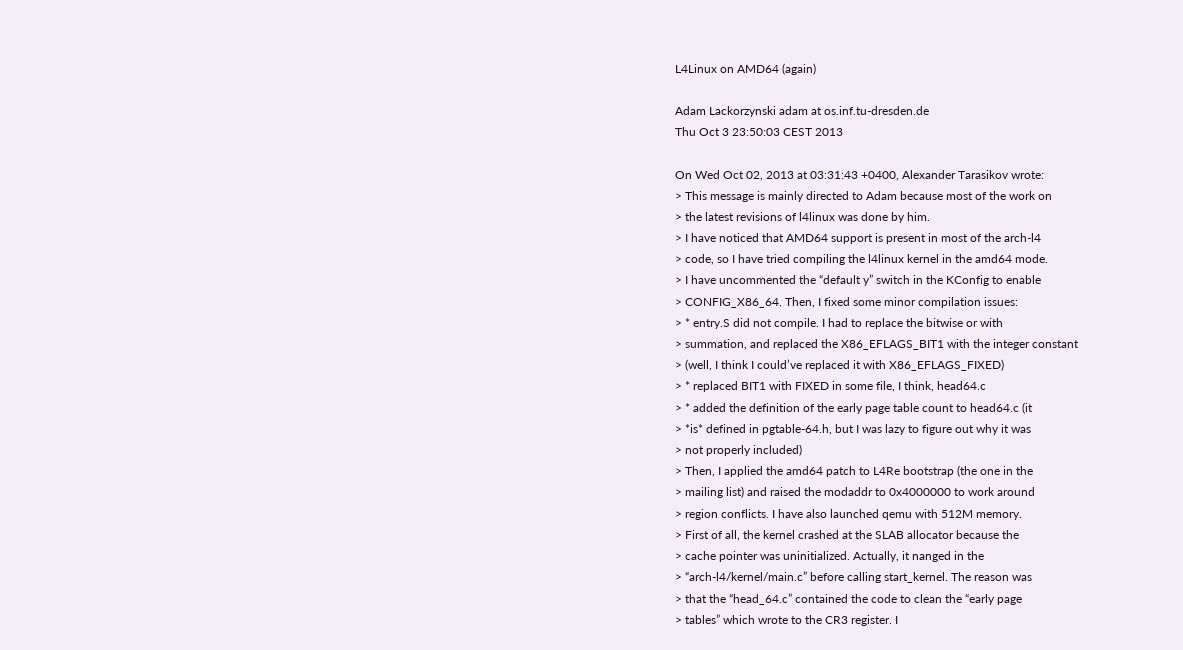L4Linux on AMD64 (again)

Adam Lackorzynski adam at os.inf.tu-dresden.de
Thu Oct 3 23:50:03 CEST 2013

On Wed Oct 02, 2013 at 03:31:43 +0400, Alexander Tarasikov wrote:
> This message is mainly directed to Adam because most of the work on
> the latest revisions of l4linux was done by him.
> I have noticed that AMD64 support is present in most of the arch-l4
> code, so I have tried compiling the l4linux kernel in the amd64 mode.
> I have uncommented the “default y” switch in the KConfig to enable
> CONFIG_X86_64. Then, I fixed some minor compilation issues:
> * entry.S did not compile. I had to replace the bitwise or with
> summation, and replaced the X86_EFLAGS_BIT1 with the integer constant
> (well, I think I could’ve replaced it with X86_EFLAGS_FIXED)
> * replaced BIT1 with FIXED in some file, I think, head64.c
> * added the definition of the early page table count to head64.c (it
> *is* defined in pgtable-64.h, but I was lazy to figure out why it was
> not properly included)
> Then, I applied the amd64 patch to L4Re bootstrap (the one in the
> mailing list) and raised the modaddr to 0x4000000 to work around
> region conflicts. I have also launched qemu with 512M memory.
> First of all, the kernel crashed at the SLAB allocator because the
> cache pointer was uninitialized. Actually, it nanged in the
> “arch-l4/kernel/main.c” before calling start_kernel. The reason was
> that the “head_64.c” contained the code to clean the “early page
> tables” which wrote to the CR3 register. I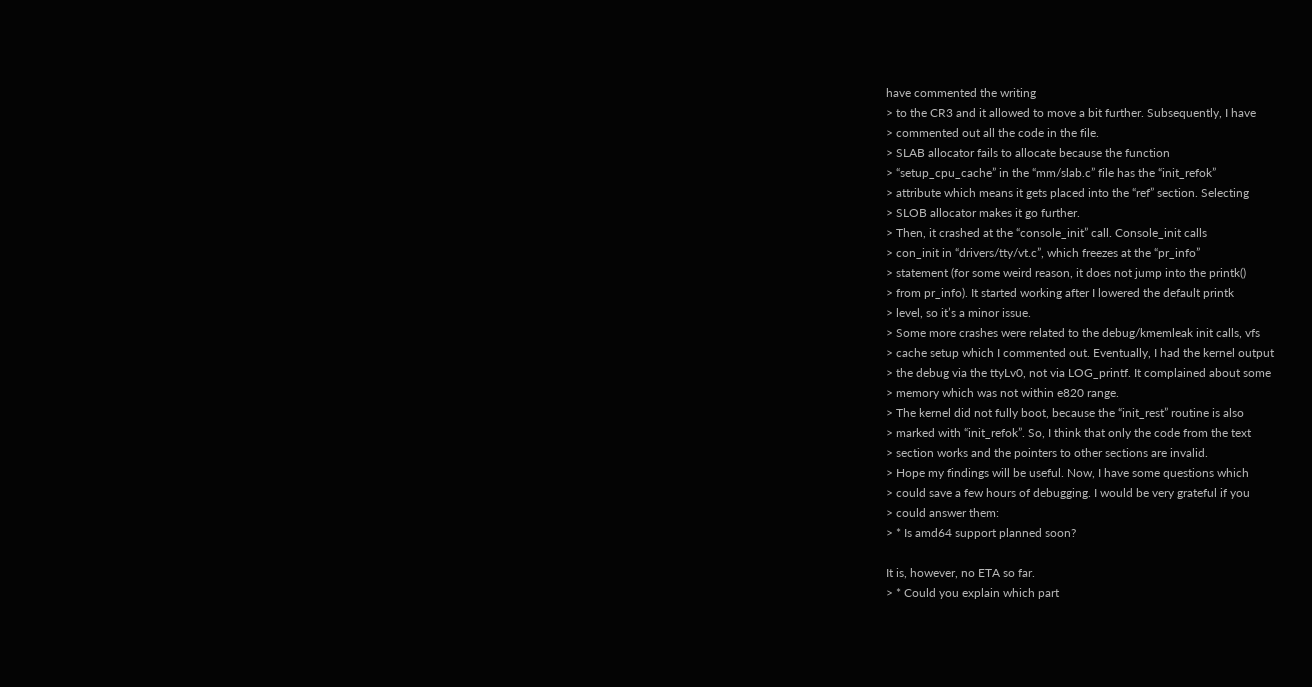have commented the writing
> to the CR3 and it allowed to move a bit further. Subsequently, I have
> commented out all the code in the file.
> SLAB allocator fails to allocate because the function
> “setup_cpu_cache” in the “mm/slab.c” file has the “init_refok”
> attribute which means it gets placed into the “ref” section. Selecting
> SLOB allocator makes it go further.
> Then, it crashed at the “console_init” call. Console_init calls
> con_init in “drivers/tty/vt.c”, which freezes at the “pr_info”
> statement (for some weird reason, it does not jump into the printk()
> from pr_info). It started working after I lowered the default printk
> level, so it’s a minor issue.
> Some more crashes were related to the debug/kmemleak init calls, vfs
> cache setup which I commented out. Eventually, I had the kernel output
> the debug via the ttyLv0, not via LOG_printf. It complained about some
> memory which was not within e820 range.
> The kernel did not fully boot, because the “init_rest” routine is also
> marked with “init_refok”. So, I think that only the code from the text
> section works and the pointers to other sections are invalid.
> Hope my findings will be useful. Now, I have some questions which
> could save a few hours of debugging. I would be very grateful if you
> could answer them:
> * Is amd64 support planned soon?

It is, however, no ETA so far.
> * Could you explain which part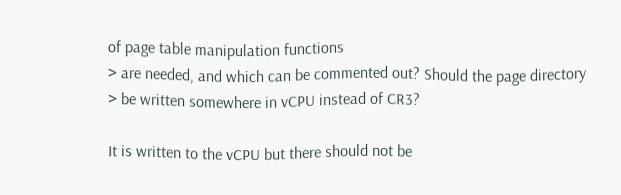of page table manipulation functions
> are needed, and which can be commented out? Should the page directory
> be written somewhere in vCPU instead of CR3?

It is written to the vCPU but there should not be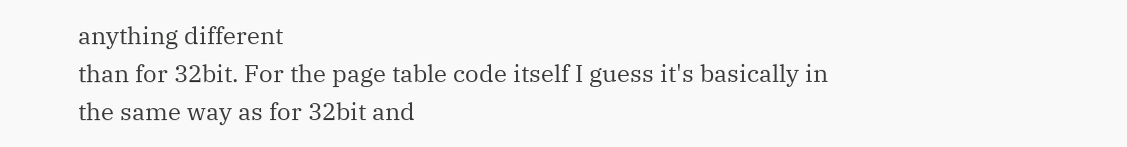anything different
than for 32bit. For the page table code itself I guess it's basically in
the same way as for 32bit and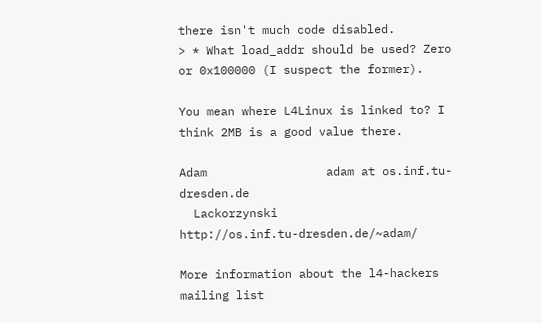there isn't much code disabled.
> * What load_addr should be used? Zero or 0x100000 (I suspect the former).

You mean where L4Linux is linked to? I think 2MB is a good value there.

Adam                 adam at os.inf.tu-dresden.de
  Lackorzynski         http://os.inf.tu-dresden.de/~adam/

More information about the l4-hackers mailing list